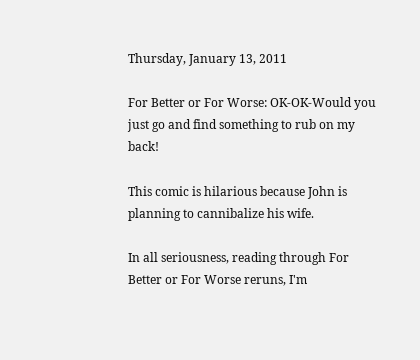Thursday, January 13, 2011

For Better or For Worse: OK-OK-Would you just go and find something to rub on my back!

This comic is hilarious because John is planning to cannibalize his wife.

In all seriousness, reading through For Better or For Worse reruns, I'm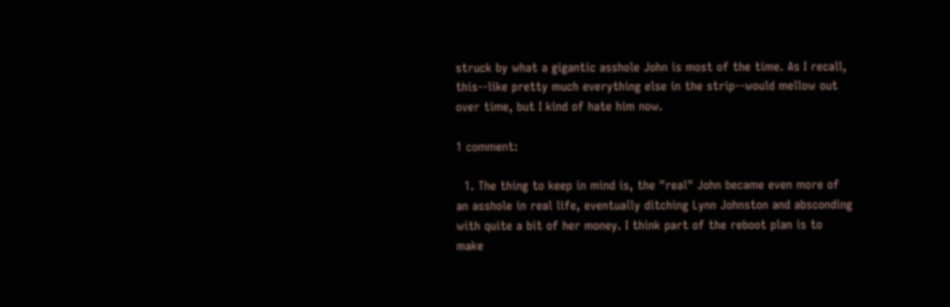struck by what a gigantic asshole John is most of the time. As I recall, this--like pretty much everything else in the strip--would mellow out over time, but I kind of hate him now.

1 comment:

  1. The thing to keep in mind is, the "real" John became even more of an asshole in real life, eventually ditching Lynn Johnston and absconding with quite a bit of her money. I think part of the reboot plan is to make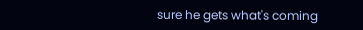sure he gets what's coming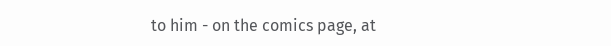to him - on the comics page, at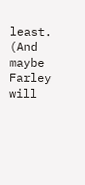least. (And maybe Farley will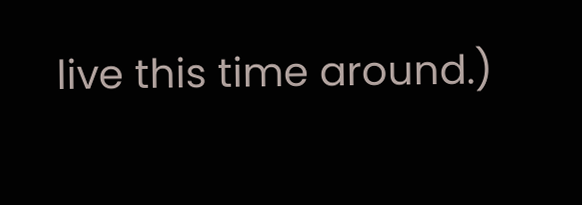live this time around.)